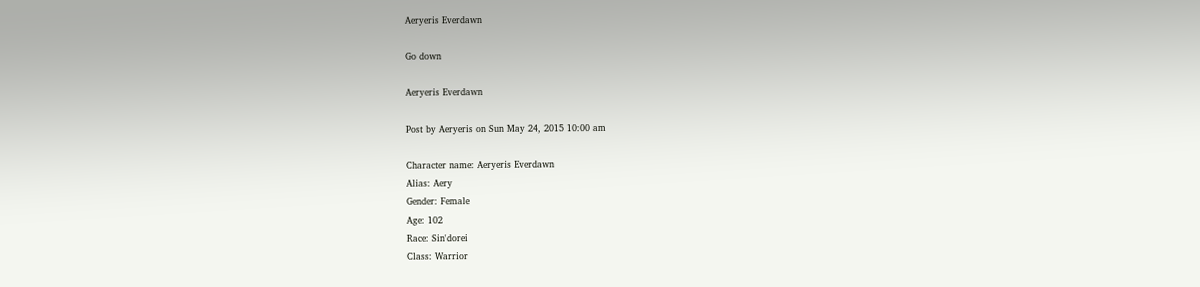Aeryeris Everdawn

Go down

Aeryeris Everdawn

Post by Aeryeris on Sun May 24, 2015 10:00 am

Character name: Aeryeris Everdawn
Alias: Aery
Gender: Female
Age: 102
Race: Sin'dorei
Class: Warrior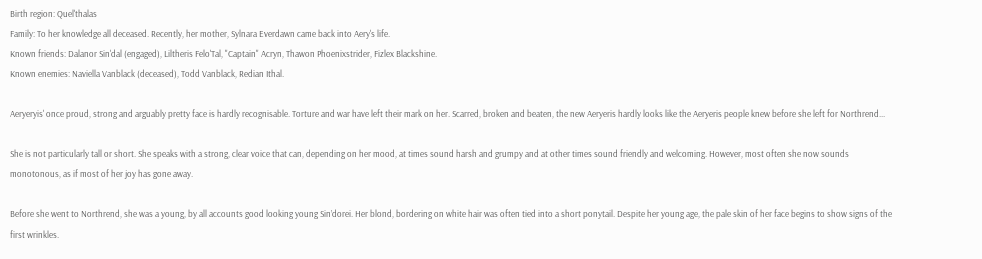Birth region: Quel'thalas
Family: To her knowledge all deceased. Recently, her mother, Sylnara Everdawn came back into Aery's life.
Known friends: Dalanor Sin'dal (engaged), Liltheris Felo'Tal, "Captain" Acryn, Thawon Phoenixstrider, Fizlex Blackshine.
Known enemies: Naviella Vanblack (deceased), Todd Vanblack, Redian Ithal.

Aeryeryis' once proud, strong and arguably pretty face is hardly recognisable. Torture and war have left their mark on her. Scarred, broken and beaten, the new Aeryeris hardly looks like the Aeryeris people knew before she left for Northrend...

She is not particularly tall or short. She speaks with a strong, clear voice that can, depending on her mood, at times sound harsh and grumpy and at other times sound friendly and welcoming. However, most often she now sounds monotonous, as if most of her joy has gone away.

Before she went to Northrend, she was a young, by all accounts good looking young Sin’dorei. Her blond, bordering on white hair was often tied into a short ponytail. Despite her young age, the pale skin of her face begins to show signs of the first wrinkles.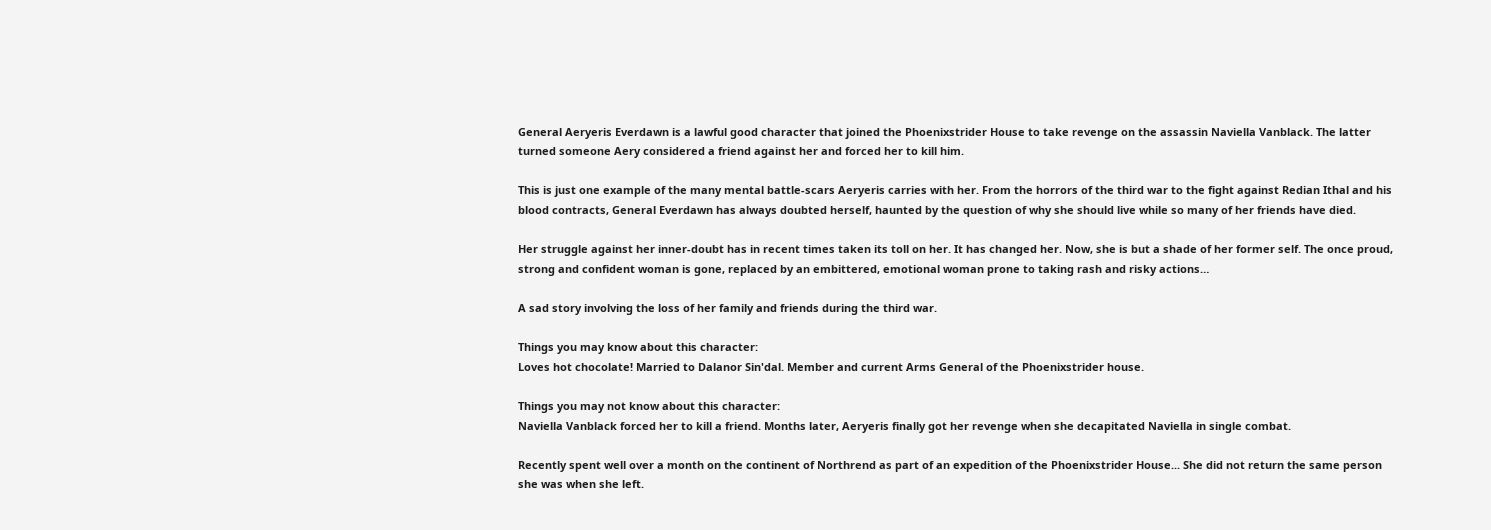General Aeryeris Everdawn is a lawful good character that joined the Phoenixstrider House to take revenge on the assassin Naviella Vanblack. The latter turned someone Aery considered a friend against her and forced her to kill him.

This is just one example of the many mental battle-scars Aeryeris carries with her. From the horrors of the third war to the fight against Redian Ithal and his blood contracts, General Everdawn has always doubted herself, haunted by the question of why she should live while so many of her friends have died.

Her struggle against her inner-doubt has in recent times taken its toll on her. It has changed her. Now, she is but a shade of her former self. The once proud, strong and confident woman is gone, replaced by an embittered, emotional woman prone to taking rash and risky actions…

A sad story involving the loss of her family and friends during the third war.

Things you may know about this character:
Loves hot chocolate! Married to Dalanor Sin'dal. Member and current Arms General of the Phoenixstrider house.

Things you may not know about this character:
Naviella Vanblack forced her to kill a friend. Months later, Aeryeris finally got her revenge when she decapitated Naviella in single combat.

Recently spent well over a month on the continent of Northrend as part of an expedition of the Phoenixstrider House... She did not return the same person she was when she left.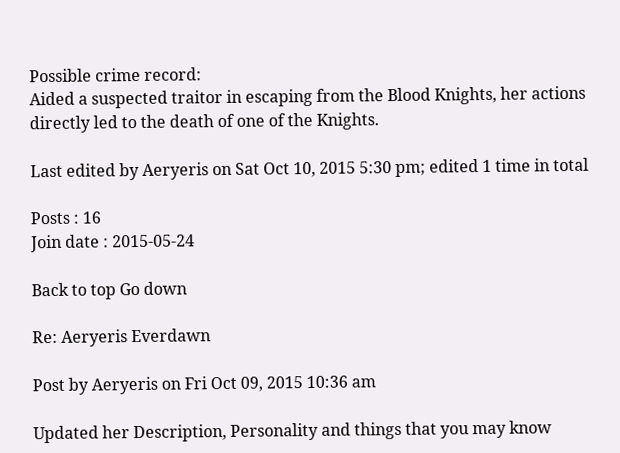Possible crime record:
Aided a suspected traitor in escaping from the Blood Knights, her actions directly led to the death of one of the Knights.

Last edited by Aeryeris on Sat Oct 10, 2015 5:30 pm; edited 1 time in total

Posts : 16
Join date : 2015-05-24

Back to top Go down

Re: Aeryeris Everdawn

Post by Aeryeris on Fri Oct 09, 2015 10:36 am

Updated her Description, Personality and things that you may know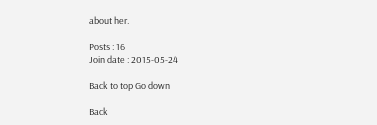about her.

Posts : 16
Join date : 2015-05-24

Back to top Go down

Back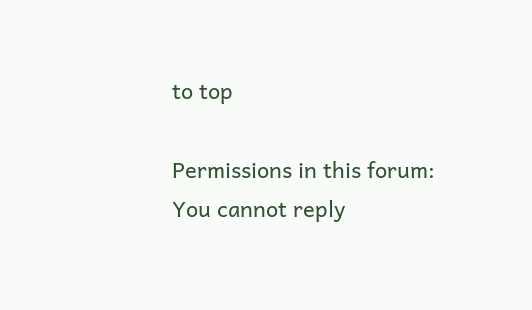to top

Permissions in this forum:
You cannot reply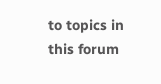to topics in this forum